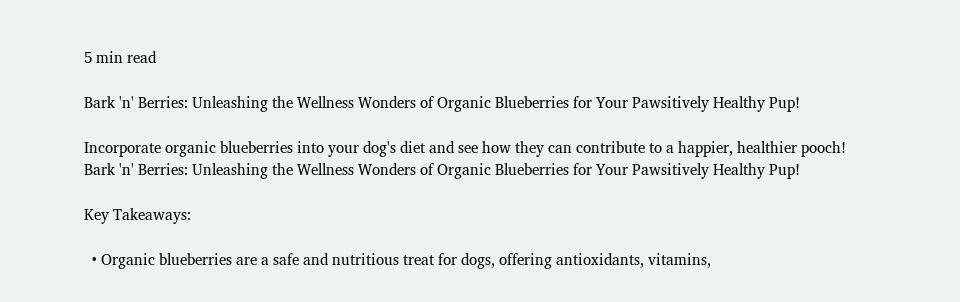5 min read

Bark 'n' Berries: Unleashing the Wellness Wonders of Organic Blueberries for Your Pawsitively Healthy Pup!

Incorporate organic blueberries into your dog's diet and see how they can contribute to a happier, healthier pooch!
Bark 'n' Berries: Unleashing the Wellness Wonders of Organic Blueberries for Your Pawsitively Healthy Pup!

Key Takeaways:

  • Organic blueberries are a safe and nutritious treat for dogs, offering antioxidants, vitamins,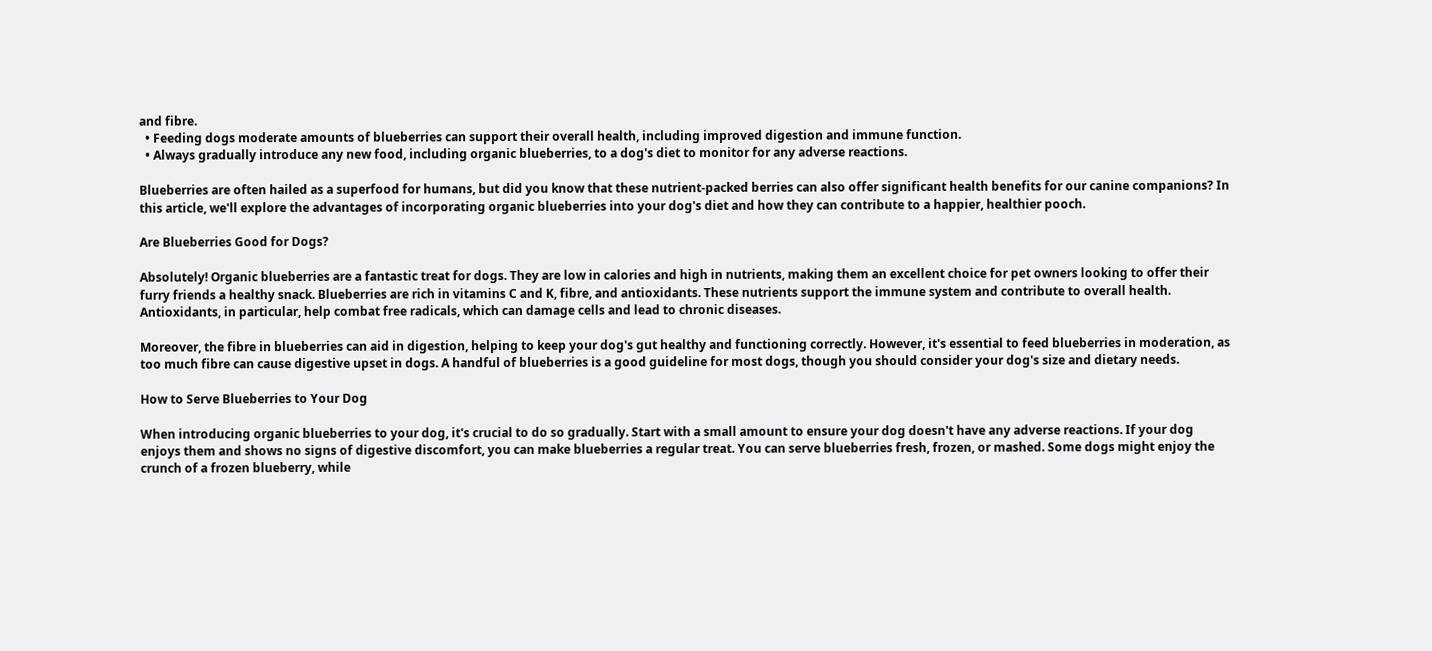and fibre.
  • Feeding dogs moderate amounts of blueberries can support their overall health, including improved digestion and immune function.
  • Always gradually introduce any new food, including organic blueberries, to a dog's diet to monitor for any adverse reactions.

Blueberries are often hailed as a superfood for humans, but did you know that these nutrient-packed berries can also offer significant health benefits for our canine companions? In this article, we'll explore the advantages of incorporating organic blueberries into your dog's diet and how they can contribute to a happier, healthier pooch.

Are Blueberries Good for Dogs?

Absolutely! Organic blueberries are a fantastic treat for dogs. They are low in calories and high in nutrients, making them an excellent choice for pet owners looking to offer their furry friends a healthy snack. Blueberries are rich in vitamins C and K, fibre, and antioxidants. These nutrients support the immune system and contribute to overall health. Antioxidants, in particular, help combat free radicals, which can damage cells and lead to chronic diseases.

Moreover, the fibre in blueberries can aid in digestion, helping to keep your dog's gut healthy and functioning correctly. However, it's essential to feed blueberries in moderation, as too much fibre can cause digestive upset in dogs. A handful of blueberries is a good guideline for most dogs, though you should consider your dog's size and dietary needs.

How to Serve Blueberries to Your Dog

When introducing organic blueberries to your dog, it's crucial to do so gradually. Start with a small amount to ensure your dog doesn't have any adverse reactions. If your dog enjoys them and shows no signs of digestive discomfort, you can make blueberries a regular treat. You can serve blueberries fresh, frozen, or mashed. Some dogs might enjoy the crunch of a frozen blueberry, while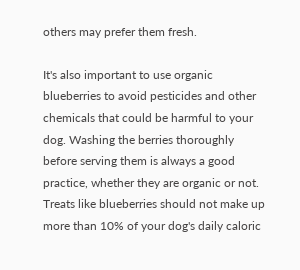others may prefer them fresh.

It's also important to use organic blueberries to avoid pesticides and other chemicals that could be harmful to your dog. Washing the berries thoroughly before serving them is always a good practice, whether they are organic or not. Treats like blueberries should not make up more than 10% of your dog's daily caloric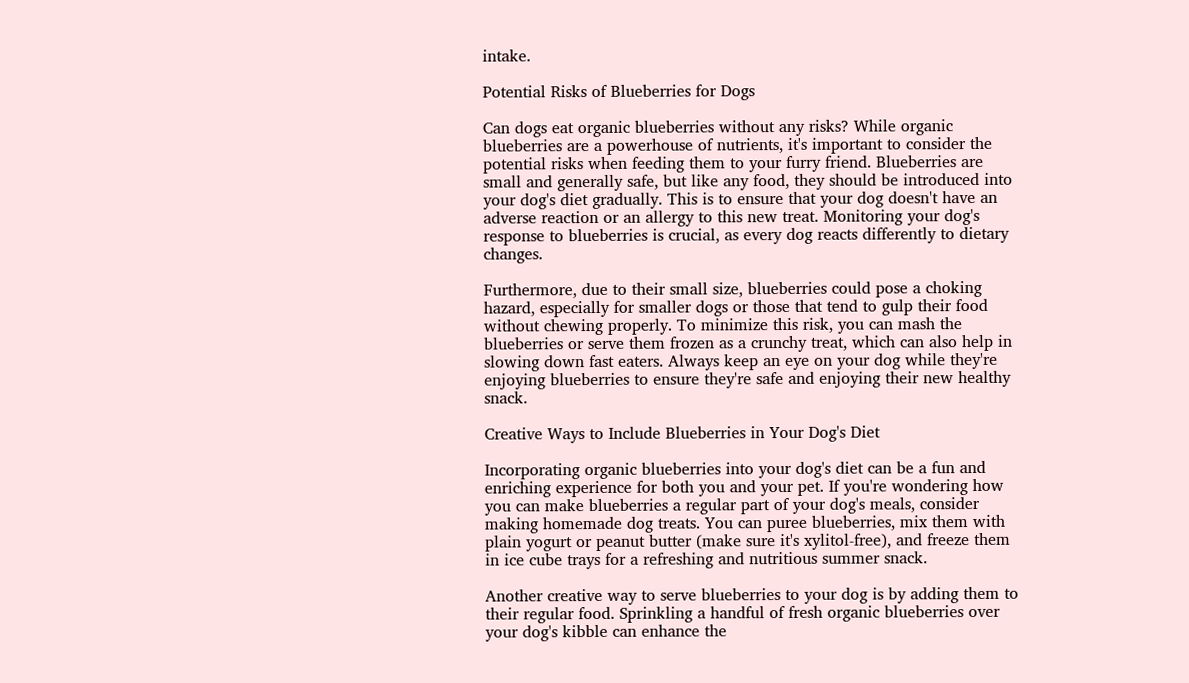intake.

Potential Risks of Blueberries for Dogs

Can dogs eat organic blueberries without any risks? While organic blueberries are a powerhouse of nutrients, it's important to consider the potential risks when feeding them to your furry friend. Blueberries are small and generally safe, but like any food, they should be introduced into your dog's diet gradually. This is to ensure that your dog doesn't have an adverse reaction or an allergy to this new treat. Monitoring your dog's response to blueberries is crucial, as every dog reacts differently to dietary changes.

Furthermore, due to their small size, blueberries could pose a choking hazard, especially for smaller dogs or those that tend to gulp their food without chewing properly. To minimize this risk, you can mash the blueberries or serve them frozen as a crunchy treat, which can also help in slowing down fast eaters. Always keep an eye on your dog while they're enjoying blueberries to ensure they're safe and enjoying their new healthy snack.

Creative Ways to Include Blueberries in Your Dog's Diet

Incorporating organic blueberries into your dog's diet can be a fun and enriching experience for both you and your pet. If you're wondering how you can make blueberries a regular part of your dog's meals, consider making homemade dog treats. You can puree blueberries, mix them with plain yogurt or peanut butter (make sure it's xylitol-free), and freeze them in ice cube trays for a refreshing and nutritious summer snack.

Another creative way to serve blueberries to your dog is by adding them to their regular food. Sprinkling a handful of fresh organic blueberries over your dog's kibble can enhance the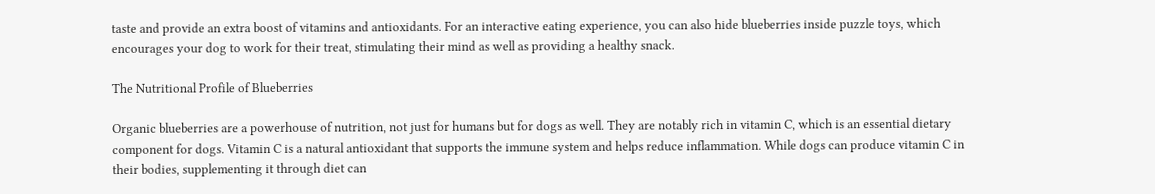taste and provide an extra boost of vitamins and antioxidants. For an interactive eating experience, you can also hide blueberries inside puzzle toys, which encourages your dog to work for their treat, stimulating their mind as well as providing a healthy snack.

The Nutritional Profile of Blueberries

Organic blueberries are a powerhouse of nutrition, not just for humans but for dogs as well. They are notably rich in vitamin C, which is an essential dietary component for dogs. Vitamin C is a natural antioxidant that supports the immune system and helps reduce inflammation. While dogs can produce vitamin C in their bodies, supplementing it through diet can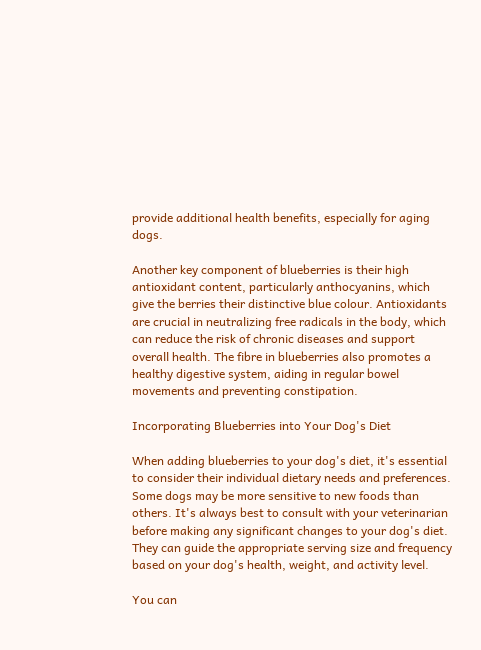provide additional health benefits, especially for aging dogs.

Another key component of blueberries is their high antioxidant content, particularly anthocyanins, which give the berries their distinctive blue colour. Antioxidants are crucial in neutralizing free radicals in the body, which can reduce the risk of chronic diseases and support overall health. The fibre in blueberries also promotes a healthy digestive system, aiding in regular bowel movements and preventing constipation.

Incorporating Blueberries into Your Dog's Diet

When adding blueberries to your dog's diet, it's essential to consider their individual dietary needs and preferences. Some dogs may be more sensitive to new foods than others. It's always best to consult with your veterinarian before making any significant changes to your dog's diet. They can guide the appropriate serving size and frequency based on your dog's health, weight, and activity level.

You can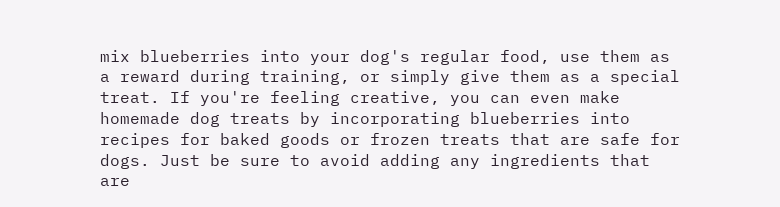mix blueberries into your dog's regular food, use them as a reward during training, or simply give them as a special treat. If you're feeling creative, you can even make homemade dog treats by incorporating blueberries into recipes for baked goods or frozen treats that are safe for dogs. Just be sure to avoid adding any ingredients that are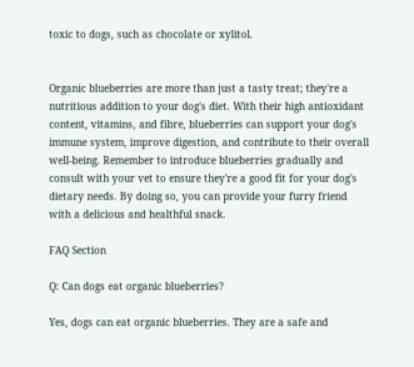toxic to dogs, such as chocolate or xylitol.


Organic blueberries are more than just a tasty treat; they're a nutritious addition to your dog's diet. With their high antioxidant content, vitamins, and fibre, blueberries can support your dog's immune system, improve digestion, and contribute to their overall well-being. Remember to introduce blueberries gradually and consult with your vet to ensure they're a good fit for your dog's dietary needs. By doing so, you can provide your furry friend with a delicious and healthful snack.

FAQ Section

Q: Can dogs eat organic blueberries?

Yes, dogs can eat organic blueberries. They are a safe and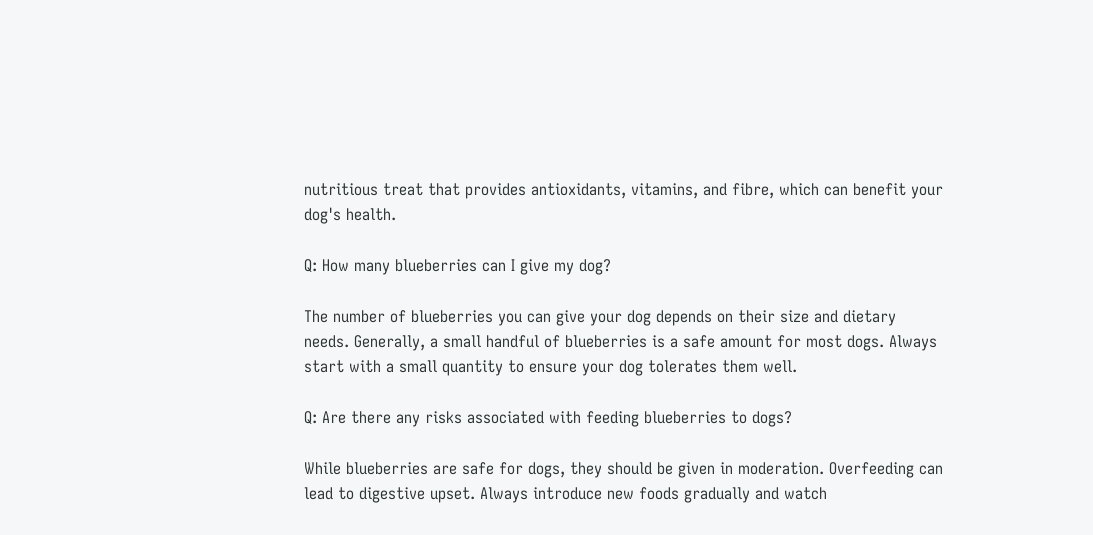nutritious treat that provides antioxidants, vitamins, and fibre, which can benefit your dog's health.

Q: How many blueberries can I give my dog?

The number of blueberries you can give your dog depends on their size and dietary needs. Generally, a small handful of blueberries is a safe amount for most dogs. Always start with a small quantity to ensure your dog tolerates them well.

Q: Are there any risks associated with feeding blueberries to dogs?

While blueberries are safe for dogs, they should be given in moderation. Overfeeding can lead to digestive upset. Always introduce new foods gradually and watch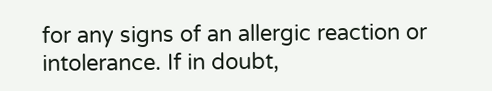for any signs of an allergic reaction or intolerance. If in doubt,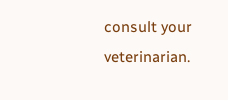consult your veterinarian.